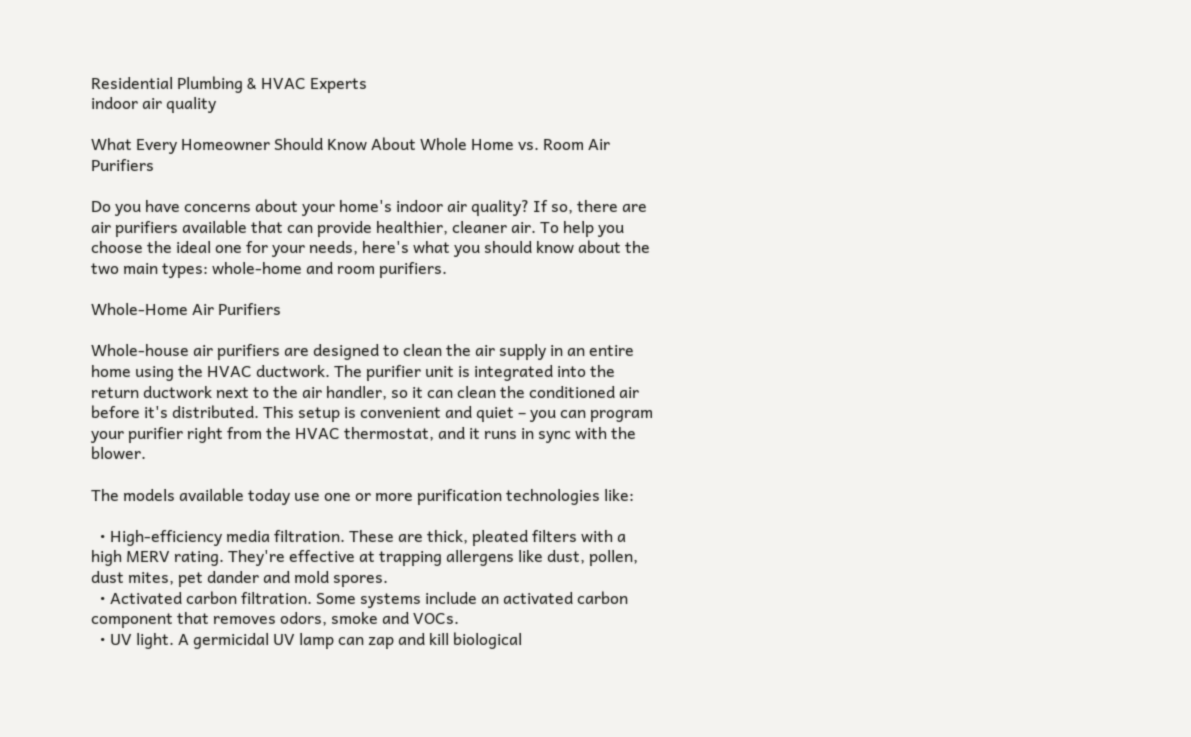Residential Plumbing & HVAC Experts
indoor air quality

What Every Homeowner Should Know About Whole Home vs. Room Air Purifiers

Do you have concerns about your home's indoor air quality? If so, there are air purifiers available that can provide healthier, cleaner air. To help you choose the ideal one for your needs, here's what you should know about the two main types: whole-home and room purifiers.

Whole-Home Air Purifiers

Whole-house air purifiers are designed to clean the air supply in an entire home using the HVAC ductwork. The purifier unit is integrated into the return ductwork next to the air handler, so it can clean the conditioned air before it's distributed. This setup is convenient and quiet – you can program your purifier right from the HVAC thermostat, and it runs in sync with the blower.

The models available today use one or more purification technologies like:

  • High-efficiency media filtration. These are thick, pleated filters with a high MERV rating. They're effective at trapping allergens like dust, pollen, dust mites, pet dander and mold spores.
  • Activated carbon filtration. Some systems include an activated carbon component that removes odors, smoke and VOCs.
  • UV light. A germicidal UV lamp can zap and kill biological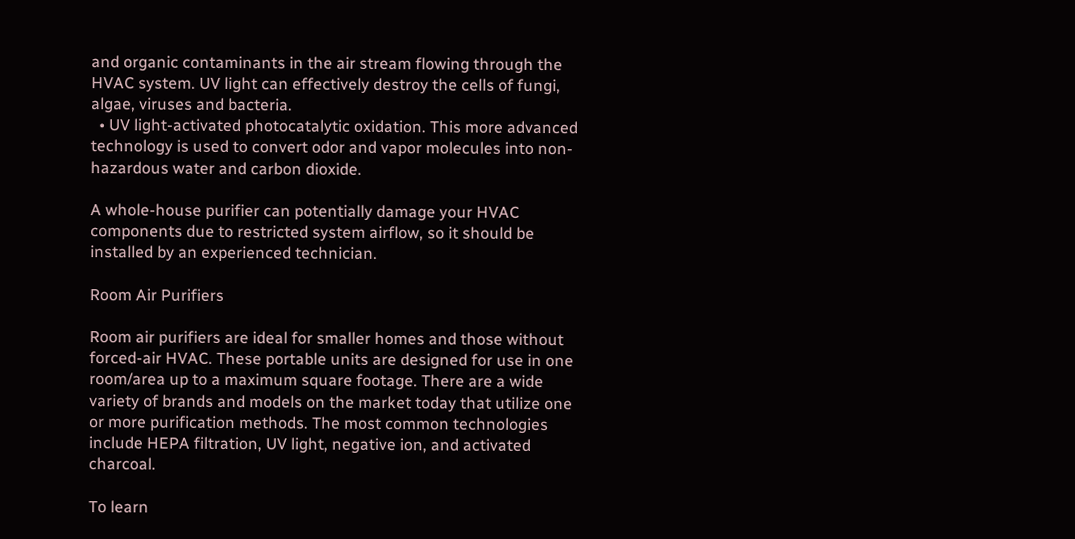and organic contaminants in the air stream flowing through the HVAC system. UV light can effectively destroy the cells of fungi, algae, viruses and bacteria.
  • UV light-activated photocatalytic oxidation. This more advanced technology is used to convert odor and vapor molecules into non-hazardous water and carbon dioxide.

A whole-house purifier can potentially damage your HVAC components due to restricted system airflow, so it should be installed by an experienced technician.

Room Air Purifiers

Room air purifiers are ideal for smaller homes and those without forced-air HVAC. These portable units are designed for use in one room/area up to a maximum square footage. There are a wide variety of brands and models on the market today that utilize one or more purification methods. The most common technologies include HEPA filtration, UV light, negative ion, and activated charcoal.

To learn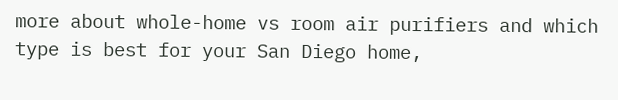more about whole-home vs room air purifiers and which type is best for your San Diego home,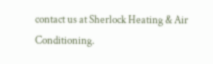contact us at Sherlock Heating & Air Conditioning.